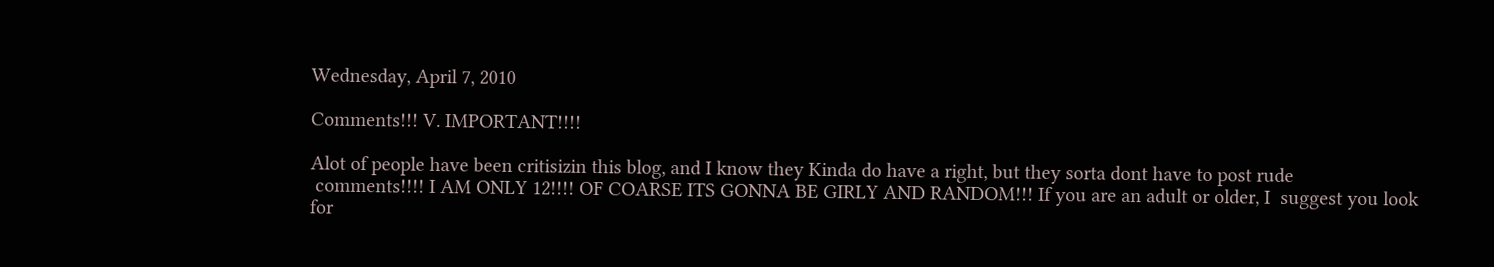Wednesday, April 7, 2010

Comments!!! V. IMPORTANT!!!!

Alot of people have been critisizin this blog, and I know they Kinda do have a right, but they sorta dont have to post rude
 comments!!!! I AM ONLY 12!!!! OF COARSE ITS GONNA BE GIRLY AND RANDOM!!! If you are an adult or older, I  suggest you look for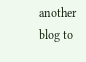another blog to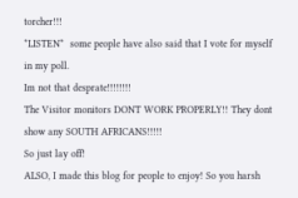torcher!!!
*LISTEN*  some people have also said that I vote for myself in my poll.
Im not that desprate!!!!!!!!
The Visitor monitors DONT WORK PROPERLY!! They dont show any SOUTH AFRICANS!!!!!
So just lay off!
ALSO, I made this blog for people to enjoy! So you harsh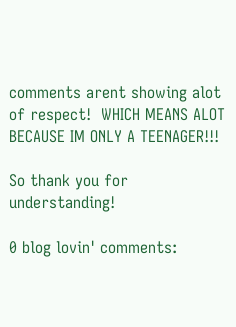comments arent showing alot of respect!  WHICH MEANS ALOT BECAUSE IM ONLY A TEENAGER!!!

So thank you for understanding!

0 blog lovin' comments: